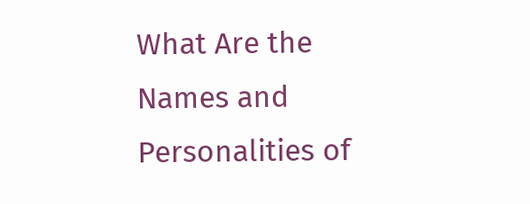What Are the Names and Personalities of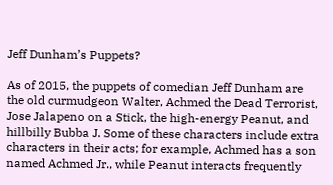Jeff Dunham’s Puppets?

As of 2015, the puppets of comedian Jeff Dunham are the old curmudgeon Walter, Achmed the Dead Terrorist, Jose Jalapeno on a Stick, the high-energy Peanut, and hillbilly Bubba J. Some of these characters include extra characters in their acts; for example, Achmed has a son named Achmed Jr., while Peanut interacts frequently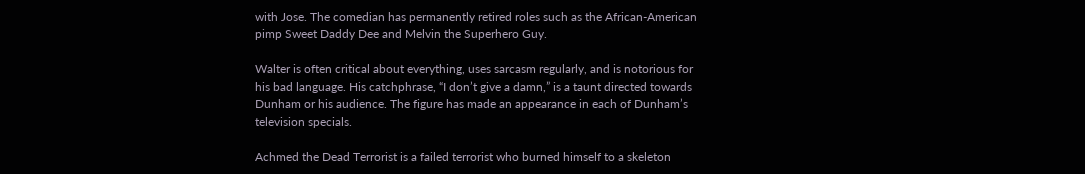with Jose. The comedian has permanently retired roles such as the African-American pimp Sweet Daddy Dee and Melvin the Superhero Guy.

Walter is often critical about everything, uses sarcasm regularly, and is notorious for his bad language. His catchphrase, “I don’t give a damn,” is a taunt directed towards Dunham or his audience. The figure has made an appearance in each of Dunham’s television specials.

Achmed the Dead Terrorist is a failed terrorist who burned himself to a skeleton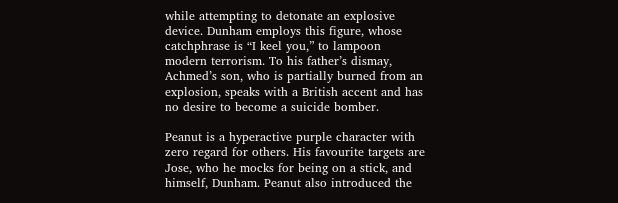while attempting to detonate an explosive device. Dunham employs this figure, whose catchphrase is “I keel you,” to lampoon modern terrorism. To his father’s dismay, Achmed’s son, who is partially burned from an explosion, speaks with a British accent and has no desire to become a suicide bomber.

Peanut is a hyperactive purple character with zero regard for others. His favourite targets are Jose, who he mocks for being on a stick, and himself, Dunham. Peanut also introduced the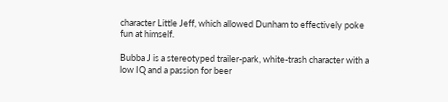character Little Jeff, which allowed Dunham to effectively poke fun at himself.

Bubba J is a stereotyped trailer-park, white-trash character with a low IQ and a passion for beer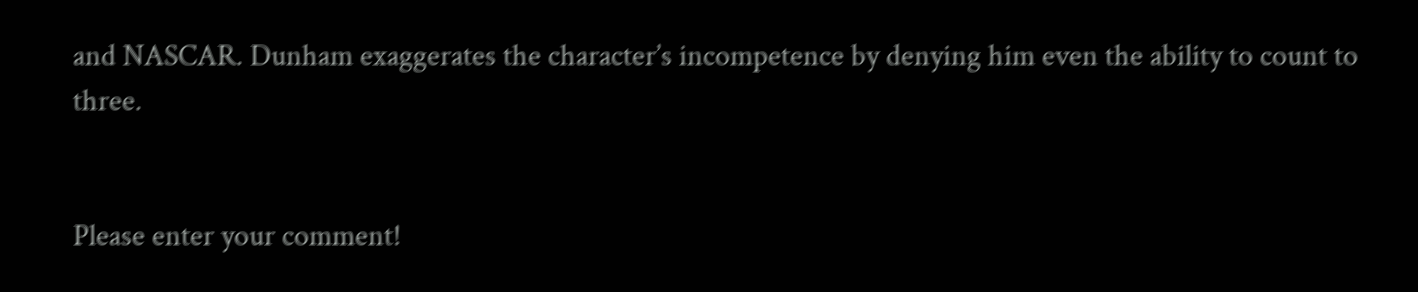and NASCAR. Dunham exaggerates the character’s incompetence by denying him even the ability to count to three.


Please enter your comment!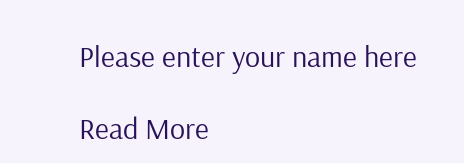Please enter your name here

Read More